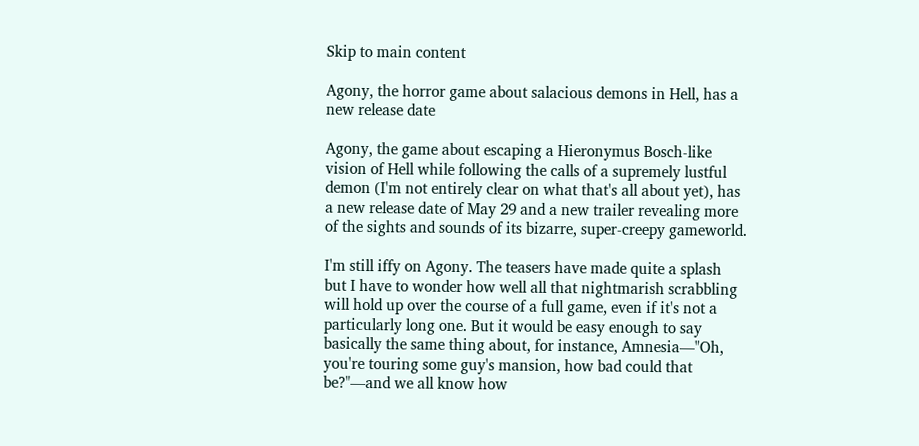Skip to main content

Agony, the horror game about salacious demons in Hell, has a new release date

Agony, the game about escaping a Hieronymus Bosch-like vision of Hell while following the calls of a supremely lustful demon (I'm not entirely clear on what that's all about yet), has a new release date of May 29 and a new trailer revealing more of the sights and sounds of its bizarre, super-creepy gameworld.

I'm still iffy on Agony. The teasers have made quite a splash but I have to wonder how well all that nightmarish scrabbling will hold up over the course of a full game, even if it's not a particularly long one. But it would be easy enough to say basically the same thing about, for instance, Amnesia—"Oh, you're touring some guy's mansion, how bad could that be?"—and we all know how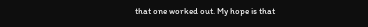that one worked out. My hope is that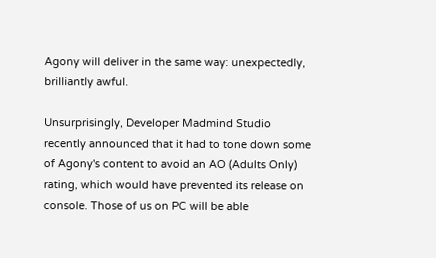Agony will deliver in the same way: unexpectedly, brilliantly awful.

Unsurprisingly, Developer Madmind Studio recently announced that it had to tone down some of Agony's content to avoid an AO (Adults Only) rating, which would have prevented its release on console. Those of us on PC will be able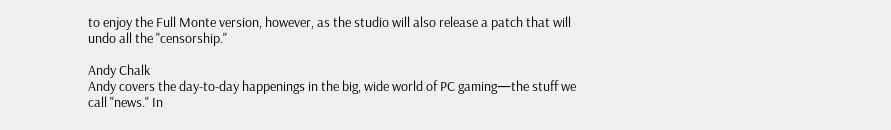to enjoy the Full Monte version, however, as the studio will also release a patch that will undo all the "censorship."

Andy Chalk
Andy covers the day-to-day happenings in the big, wide world of PC gaming—the stuff we call "news." In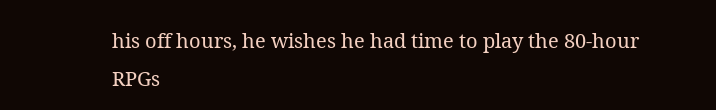his off hours, he wishes he had time to play the 80-hour RPGs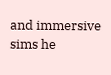and immersive sims he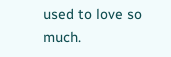used to love so much.